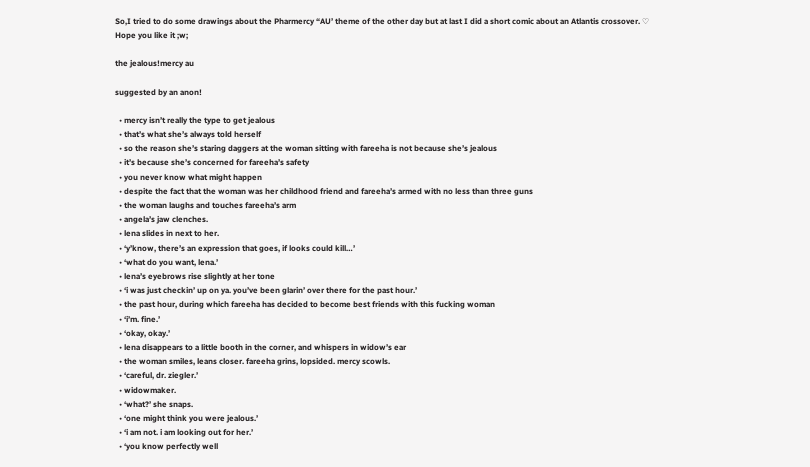So,I tried to do some drawings about the Pharmercy “AU’ theme of the other day but at last I did a short comic about an Atlantis crossover. ♡
Hope you like it ;w;

the jealous!mercy au

suggested by an anon!

  • mercy isn’t really the type to get jealous
  • that’s what she’s always told herself
  • so the reason she’s staring daggers at the woman sitting with fareeha is not because she’s jealous
  • it’s because she’s concerned for fareeha’s safety
  • you never know what might happen
  • despite the fact that the woman was her childhood friend and fareeha’s armed with no less than three guns
  • the woman laughs and touches fareeha’s arm
  • angela’s jaw clenches.
  • lena slides in next to her.
  • ‘y’know, there’s an expression that goes, if looks could kill…’
  • ‘what do you want, lena.’
  • lena’s eyebrows rise slightly at her tone
  • ‘i was just checkin’ up on ya. you’ve been glarin’ over there for the past hour.’
  • the past hour, during which fareeha has decided to become best friends with this fucking woman
  • ‘i’m. fine.’
  • ‘okay, okay.’
  • lena disappears to a little booth in the corner, and whispers in widow’s ear
  • the woman smiles, leans closer. fareeha grins, lopsided. mercy scowls.
  • ‘careful, dr. ziegler.’
  • widowmaker.
  • ‘what?’ she snaps.
  • ‘one might think you were jealous.’
  • ‘i am not. i am looking out for her.’
  • ‘you know perfectly well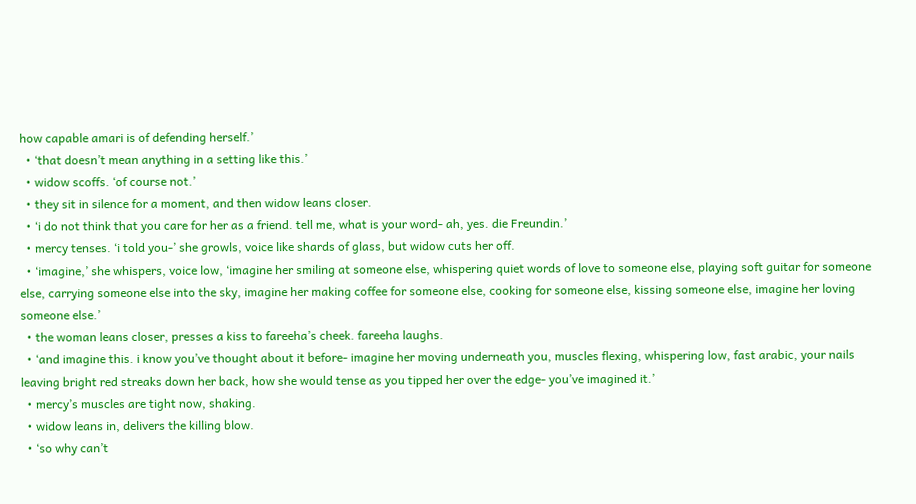how capable amari is of defending herself.’
  • ‘that doesn’t mean anything in a setting like this.’
  • widow scoffs. ‘of course not.’
  • they sit in silence for a moment, and then widow leans closer.
  • ‘i do not think that you care for her as a friend. tell me, what is your word- ah, yes. die Freundin.’
  • mercy tenses. ‘i told you-’ she growls, voice like shards of glass, but widow cuts her off.
  • ‘imagine,’ she whispers, voice low, ‘imagine her smiling at someone else, whispering quiet words of love to someone else, playing soft guitar for someone else, carrying someone else into the sky, imagine her making coffee for someone else, cooking for someone else, kissing someone else, imagine her loving someone else.’
  • the woman leans closer, presses a kiss to fareeha’s cheek. fareeha laughs.
  • ‘and imagine this. i know you’ve thought about it before- imagine her moving underneath you, muscles flexing, whispering low, fast arabic, your nails leaving bright red streaks down her back, how she would tense as you tipped her over the edge- you’ve imagined it.’
  • mercy’s muscles are tight now, shaking.
  • widow leans in, delivers the killing blow.
  • ‘so why can’t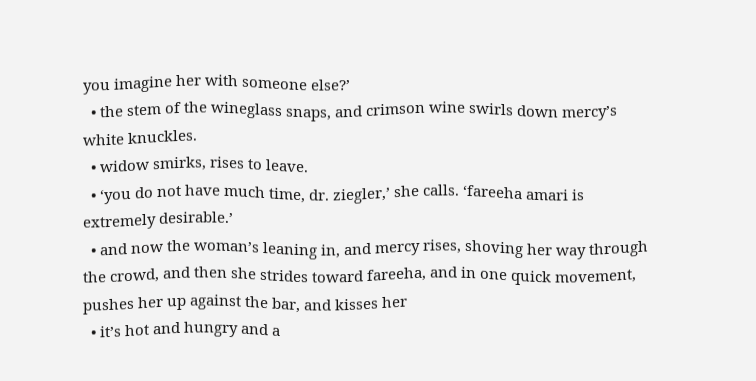you imagine her with someone else?’
  • the stem of the wineglass snaps, and crimson wine swirls down mercy’s white knuckles.
  • widow smirks, rises to leave.
  • ‘you do not have much time, dr. ziegler,’ she calls. ‘fareeha amari is extremely desirable.’
  • and now the woman’s leaning in, and mercy rises, shoving her way through the crowd, and then she strides toward fareeha, and in one quick movement, pushes her up against the bar, and kisses her
  • it’s hot and hungry and a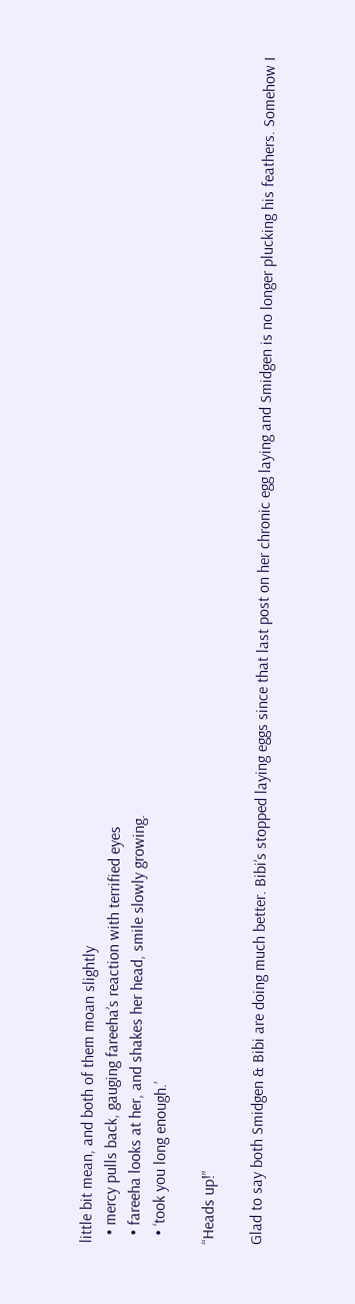little bit mean, and both of them moan slightly
  • mercy pulls back, gauging fareeha’s reaction with terrified eyes
  • fareeha looks at her, and shakes her head, smile slowly growing.
  • ‘took you long enough.’

“Heads up!”

Glad to say both Smidgen & Bibi are doing much better. Bibi’s stopped laying eggs since that last post on her chronic egg laying and Smidgen is no longer plucking his feathers. Somehow I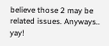believe those 2 may be related issues. Anyways.. yay!